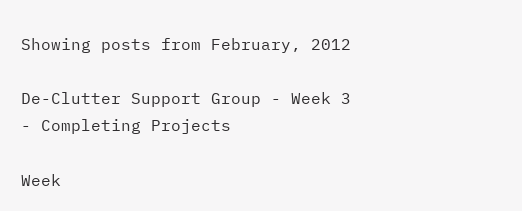Showing posts from February, 2012

De-Clutter Support Group - Week 3 - Completing Projects

Week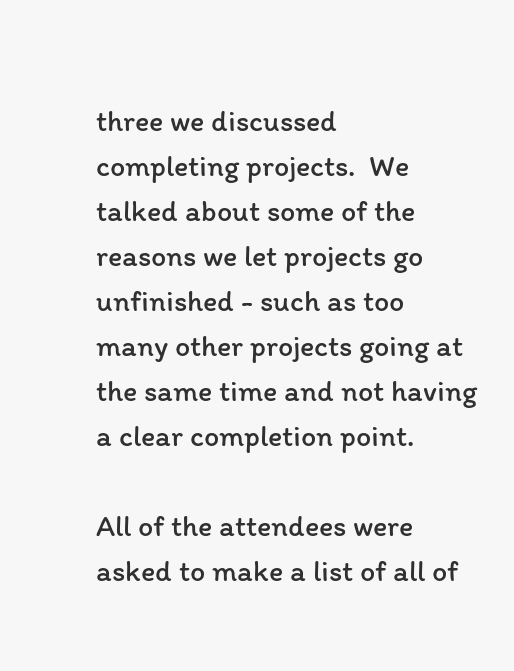three we discussed completing projects.  We talked about some of the reasons we let projects go unfinished - such as too many other projects going at the same time and not having a clear completion point.

All of the attendees were asked to make a list of all of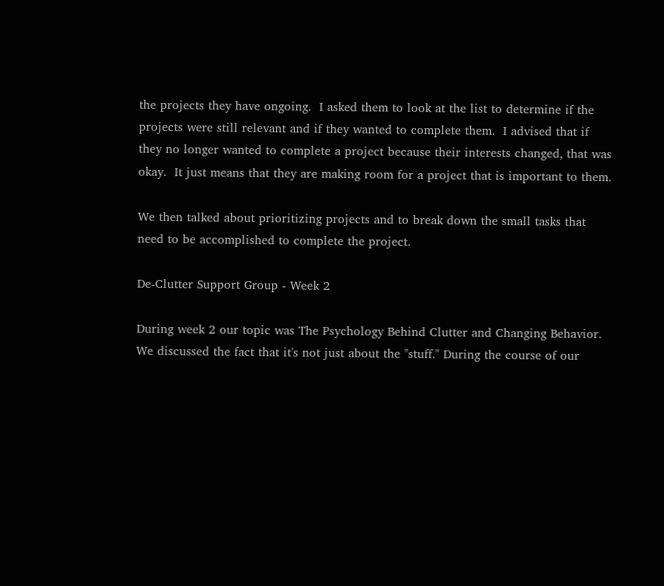the projects they have ongoing.  I asked them to look at the list to determine if the projects were still relevant and if they wanted to complete them.  I advised that if they no longer wanted to complete a project because their interests changed, that was okay.  It just means that they are making room for a project that is important to them.

We then talked about prioritizing projects and to break down the small tasks that need to be accomplished to complete the project.

De-Clutter Support Group - Week 2

During week 2 our topic was The Psychology Behind Clutter and Changing Behavior. We discussed the fact that it's not just about the "stuff." During the course of our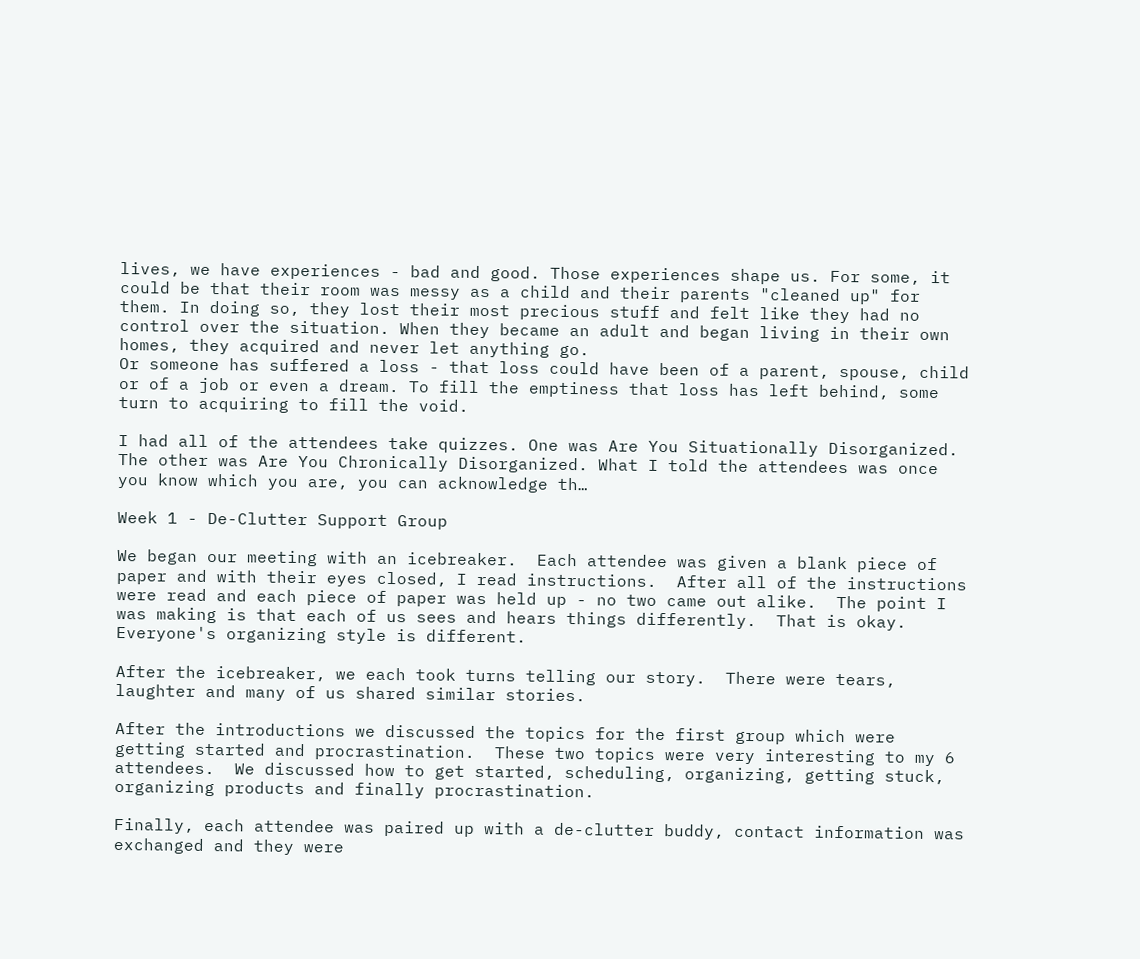lives, we have experiences - bad and good. Those experiences shape us. For some, it could be that their room was messy as a child and their parents "cleaned up" for them. In doing so, they lost their most precious stuff and felt like they had no control over the situation. When they became an adult and began living in their own homes, they acquired and never let anything go.
Or someone has suffered a loss - that loss could have been of a parent, spouse, child or of a job or even a dream. To fill the emptiness that loss has left behind, some turn to acquiring to fill the void.

I had all of the attendees take quizzes. One was Are You Situationally Disorganized. The other was Are You Chronically Disorganized. What I told the attendees was once you know which you are, you can acknowledge th…

Week 1 - De-Clutter Support Group

We began our meeting with an icebreaker.  Each attendee was given a blank piece of paper and with their eyes closed, I read instructions.  After all of the instructions were read and each piece of paper was held up - no two came out alike.  The point I was making is that each of us sees and hears things differently.  That is okay.  Everyone's organizing style is different.

After the icebreaker, we each took turns telling our story.  There were tears, laughter and many of us shared similar stories.

After the introductions we discussed the topics for the first group which were getting started and procrastination.  These two topics were very interesting to my 6 attendees.  We discussed how to get started, scheduling, organizing, getting stuck, organizing products and finally procrastination.

Finally, each attendee was paired up with a de-clutter buddy, contact information was exchanged and they were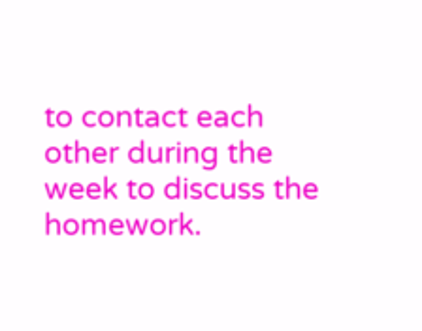to contact each other during the week to discuss the homework.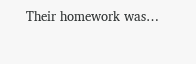Their homework was…